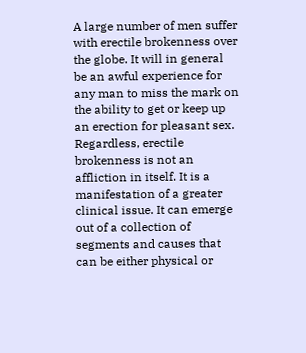A large number of men suffer with erectile brokenness over the globe. It will in general be an awful experience for any man to miss the mark on the ability to get or keep up an erection for pleasant sex. Regardless, erectile brokenness is not an affliction in itself. It is a manifestation of a greater clinical issue. It can emerge out of a collection of segments and causes that can be either physical or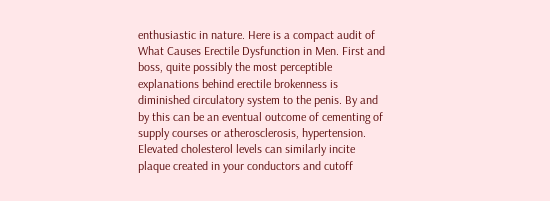enthusiastic in nature. Here is a compact audit of What Causes Erectile Dysfunction in Men. First and boss, quite possibly the most perceptible explanations behind erectile brokenness is diminished circulatory system to the penis. By and by this can be an eventual outcome of cementing of supply courses or atherosclerosis, hypertension. Elevated cholesterol levels can similarly incite plaque created in your conductors and cutoff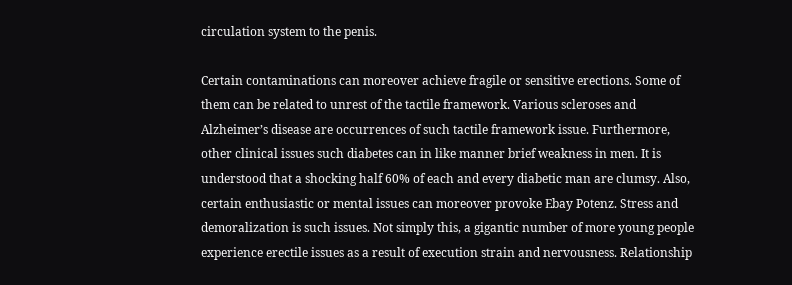circulation system to the penis.

Certain contaminations can moreover achieve fragile or sensitive erections. Some of them can be related to unrest of the tactile framework. Various scleroses and Alzheimer’s disease are occurrences of such tactile framework issue. Furthermore, other clinical issues such diabetes can in like manner brief weakness in men. It is understood that a shocking half 60% of each and every diabetic man are clumsy. Also, certain enthusiastic or mental issues can moreover provoke Ebay Potenz. Stress and demoralization is such issues. Not simply this, a gigantic number of more young people experience erectile issues as a result of execution strain and nervousness. Relationship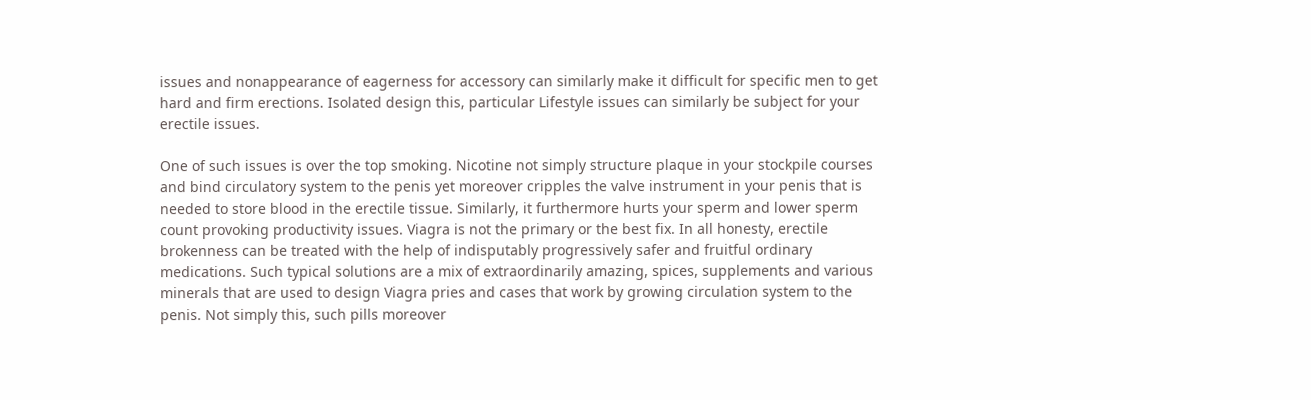issues and nonappearance of eagerness for accessory can similarly make it difficult for specific men to get hard and firm erections. Isolated design this, particular Lifestyle issues can similarly be subject for your erectile issues.

One of such issues is over the top smoking. Nicotine not simply structure plaque in your stockpile courses and bind circulatory system to the penis yet moreover cripples the valve instrument in your penis that is needed to store blood in the erectile tissue. Similarly, it furthermore hurts your sperm and lower sperm count provoking productivity issues. Viagra is not the primary or the best fix. In all honesty, erectile brokenness can be treated with the help of indisputably progressively safer and fruitful ordinary medications. Such typical solutions are a mix of extraordinarily amazing, spices, supplements and various minerals that are used to design Viagra pries and cases that work by growing circulation system to the penis. Not simply this, such pills moreover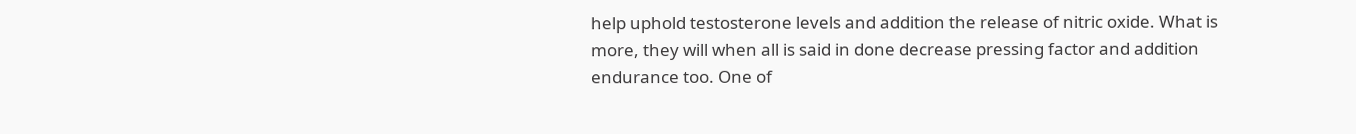help uphold testosterone levels and addition the release of nitric oxide. What is more, they will when all is said in done decrease pressing factor and addition endurance too. One of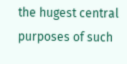the hugest central purposes of such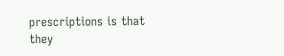prescriptions is that they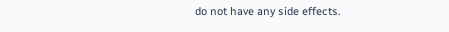do not have any side effects.